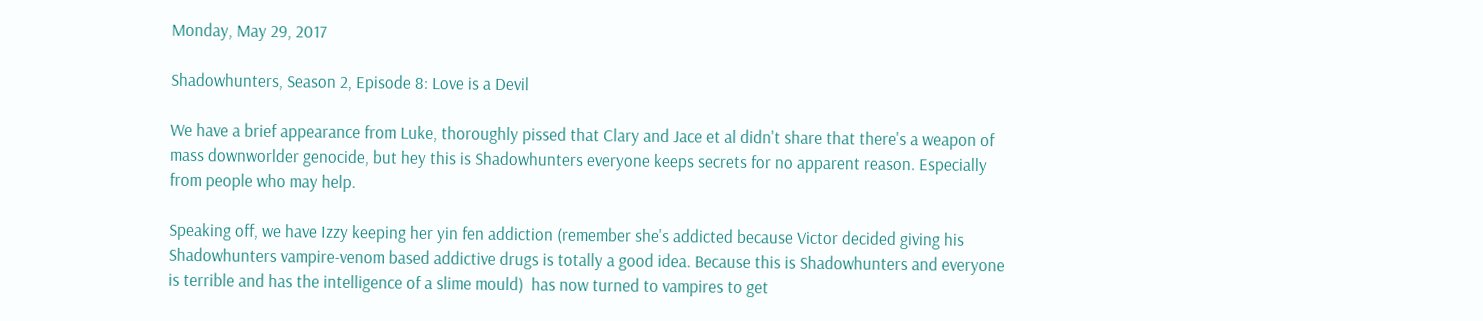Monday, May 29, 2017

Shadowhunters, Season 2, Episode 8: Love is a Devil

We have a brief appearance from Luke, thoroughly pissed that Clary and Jace et al didn't share that there's a weapon of mass downworlder genocide, but hey this is Shadowhunters everyone keeps secrets for no apparent reason. Especially from people who may help.

Speaking off, we have Izzy keeping her yin fen addiction (remember she's addicted because Victor decided giving his Shadowhunters vampire-venom based addictive drugs is totally a good idea. Because this is Shadowhunters and everyone is terrible and has the intelligence of a slime mould)  has now turned to vampires to get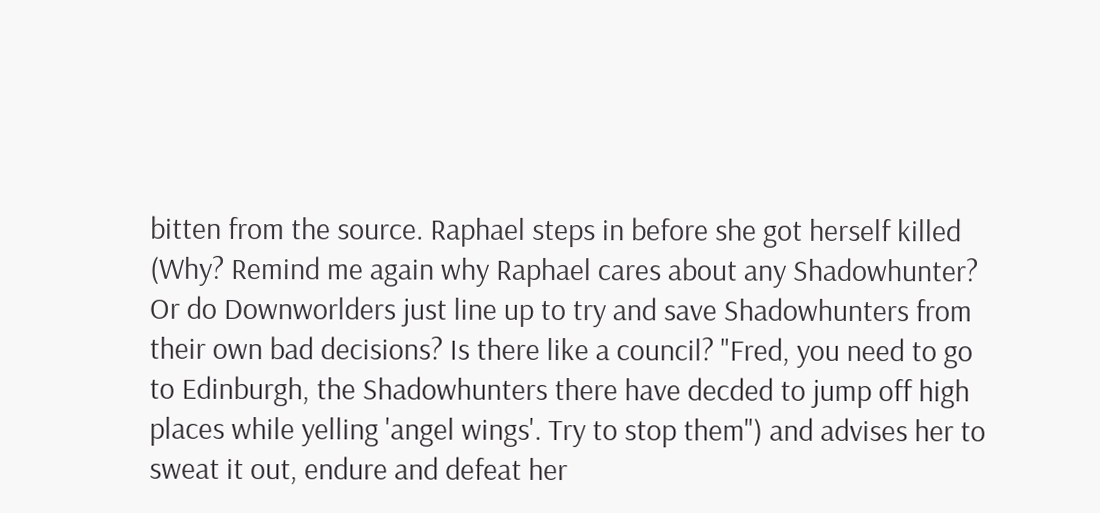bitten from the source. Raphael steps in before she got herself killed (Why? Remind me again why Raphael cares about any Shadowhunter? Or do Downworlders just line up to try and save Shadowhunters from their own bad decisions? Is there like a council? "Fred, you need to go to Edinburgh, the Shadowhunters there have decded to jump off high places while yelling 'angel wings'. Try to stop them") and advises her to sweat it out, endure and defeat her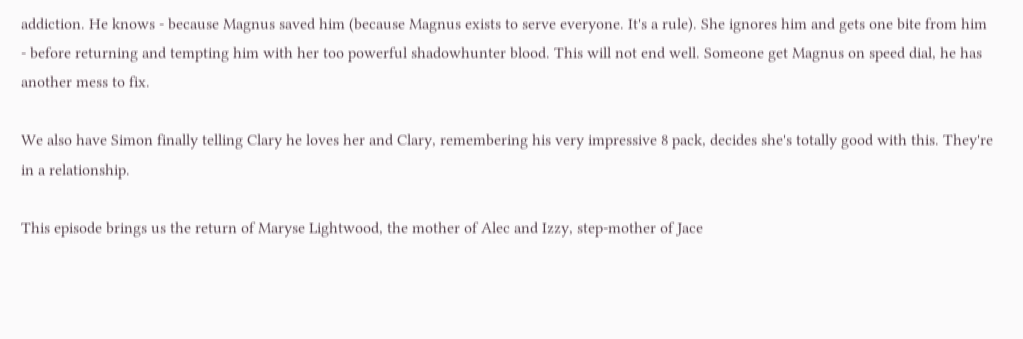addiction. He knows - because Magnus saved him (because Magnus exists to serve everyone. It's a rule). She ignores him and gets one bite from him - before returning and tempting him with her too powerful shadowhunter blood. This will not end well. Someone get Magnus on speed dial, he has another mess to fix.

We also have Simon finally telling Clary he loves her and Clary, remembering his very impressive 8 pack, decides she's totally good with this. They're in a relationship.

This episode brings us the return of Maryse Lightwood, the mother of Alec and Izzy, step-mother of Jace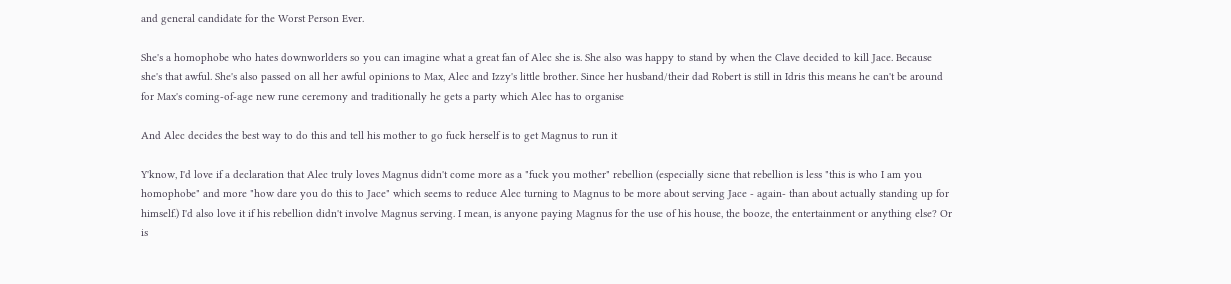and general candidate for the Worst Person Ever.

She's a homophobe who hates downworlders so you can imagine what a great fan of Alec she is. She also was happy to stand by when the Clave decided to kill Jace. Because she's that awful. She's also passed on all her awful opinions to Max, Alec and Izzy's little brother. Since her husband/their dad Robert is still in Idris this means he can't be around for Max's coming-of-age new rune ceremony and traditionally he gets a party which Alec has to organise

And Alec decides the best way to do this and tell his mother to go fuck herself is to get Magnus to run it

Y'know, I'd love if a declaration that Alec truly loves Magnus didn't come more as a "fuck you mother" rebellion (especially sicne that rebellion is less "this is who I am you homophobe" and more "how dare you do this to Jace" which seems to reduce Alec turning to Magnus to be more about serving Jace - again- than about actually standing up for himself.) I'd also love it if his rebellion didn't involve Magnus serving. I mean, is anyone paying Magnus for the use of his house, the booze, the entertainment or anything else? Or is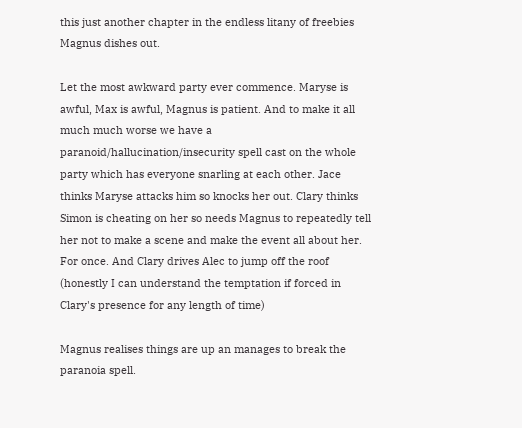this just another chapter in the endless litany of freebies Magnus dishes out.

Let the most awkward party ever commence. Maryse is awful, Max is awful, Magnus is patient. And to make it all much much worse we have a paranoid/hallucination/insecurity spell cast on the whole party which has everyone snarling at each other. Jace thinks Maryse attacks him so knocks her out. Clary thinks Simon is cheating on her so needs Magnus to repeatedly tell her not to make a scene and make the event all about her. For once. And Clary drives Alec to jump off the roof (honestly I can understand the temptation if forced in Clary's presence for any length of time)

Magnus realises things are up an manages to break the paranoia spell.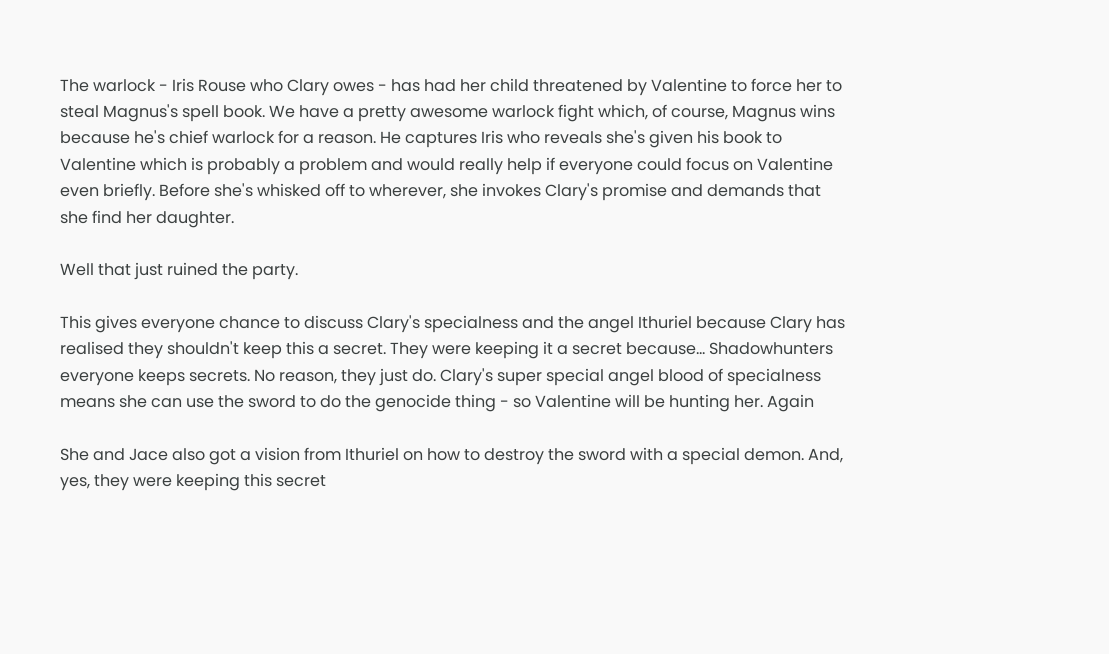The warlock - Iris Rouse who Clary owes - has had her child threatened by Valentine to force her to steal Magnus's spell book. We have a pretty awesome warlock fight which, of course, Magnus wins because he's chief warlock for a reason. He captures Iris who reveals she's given his book to Valentine which is probably a problem and would really help if everyone could focus on Valentine even briefly. Before she's whisked off to wherever, she invokes Clary's promise and demands that she find her daughter.

Well that just ruined the party.

This gives everyone chance to discuss Clary's specialness and the angel Ithuriel because Clary has realised they shouldn't keep this a secret. They were keeping it a secret because... Shadowhunters everyone keeps secrets. No reason, they just do. Clary's super special angel blood of specialness means she can use the sword to do the genocide thing - so Valentine will be hunting her. Again

She and Jace also got a vision from Ithuriel on how to destroy the sword with a special demon. And, yes, they were keeping this secret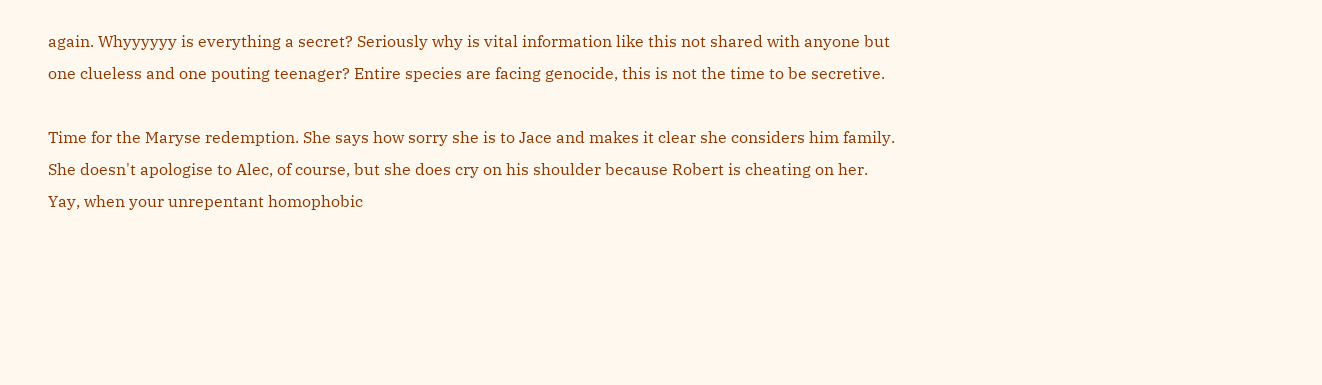again. Whyyyyyy is everything a secret? Seriously why is vital information like this not shared with anyone but one clueless and one pouting teenager? Entire species are facing genocide, this is not the time to be secretive.

Time for the Maryse redemption. She says how sorry she is to Jace and makes it clear she considers him family. She doesn't apologise to Alec, of course, but she does cry on his shoulder because Robert is cheating on her. Yay, when your unrepentant homophobic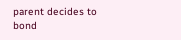parent decides to bond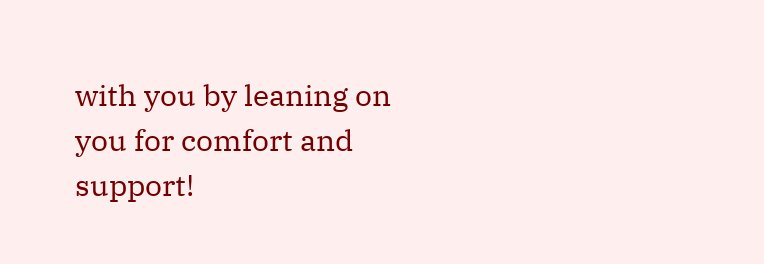with you by leaning on you for comfort and support!